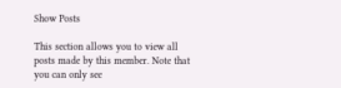Show Posts

This section allows you to view all posts made by this member. Note that you can only see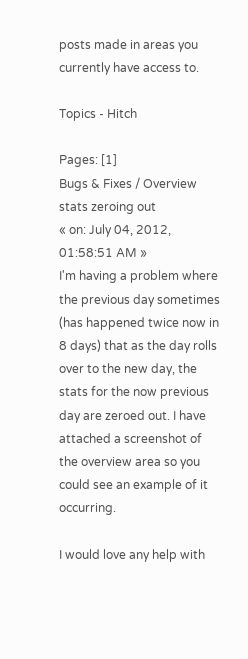posts made in areas you currently have access to.

Topics - Hitch

Pages: [1]
Bugs & Fixes / Overview stats zeroing out
« on: July 04, 2012, 01:58:51 AM »
I'm having a problem where the previous day sometimes (has happened twice now in 8 days) that as the day rolls over to the new day, the stats for the now previous day are zeroed out. I have attached a screenshot of the overview area so you could see an example of it occurring.

I would love any help with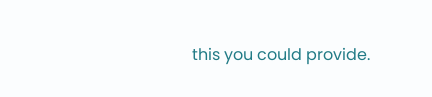this you could provide.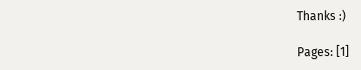Thanks :)

Pages: [1]